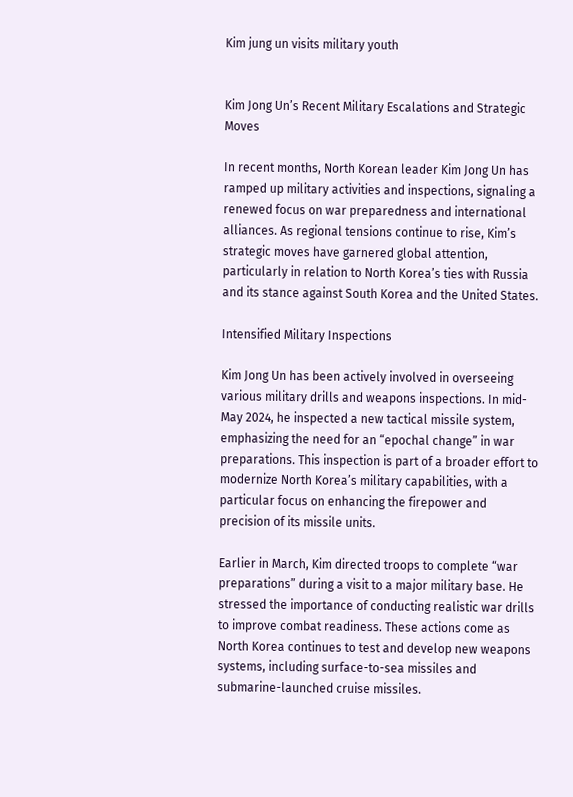Kim jung un visits military youth


Kim Jong Un’s Recent Military Escalations and Strategic Moves

In recent months, North Korean leader Kim Jong Un has ramped up military activities and inspections, signaling a renewed focus on war preparedness and international alliances. As regional tensions continue to rise, Kim’s strategic moves have garnered global attention, particularly in relation to North Korea’s ties with Russia and its stance against South Korea and the United States.

Intensified Military Inspections

Kim Jong Un has been actively involved in overseeing various military drills and weapons inspections. In mid-May 2024, he inspected a new tactical missile system, emphasizing the need for an “epochal change” in war preparations. This inspection is part of a broader effort to modernize North Korea’s military capabilities, with a particular focus on enhancing the firepower and precision of its missile units.

Earlier in March, Kim directed troops to complete “war preparations” during a visit to a major military base. He stressed the importance of conducting realistic war drills to improve combat readiness. These actions come as North Korea continues to test and develop new weapons systems, including surface-to-sea missiles and submarine-launched cruise missiles.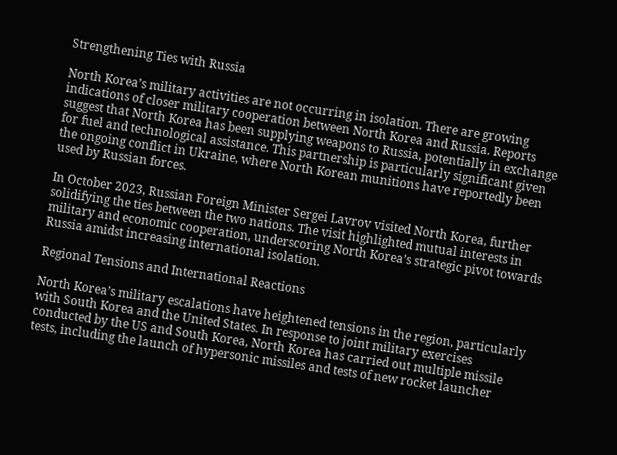Strengthening Ties with Russia

North Korea’s military activities are not occurring in isolation. There are growing indications of closer military cooperation between North Korea and Russia. Reports suggest that North Korea has been supplying weapons to Russia, potentially in exchange for fuel and technological assistance. This partnership is particularly significant given the ongoing conflict in Ukraine, where North Korean munitions have reportedly been used by Russian forces.

In October 2023, Russian Foreign Minister Sergei Lavrov visited North Korea, further solidifying the ties between the two nations. The visit highlighted mutual interests in military and economic cooperation, underscoring North Korea’s strategic pivot towards Russia amidst increasing international isolation.

Regional Tensions and International Reactions

North Korea’s military escalations have heightened tensions in the region, particularly with South Korea and the United States. In response to joint military exercises conducted by the US and South Korea, North Korea has carried out multiple missile tests, including the launch of hypersonic missiles and tests of new rocket launcher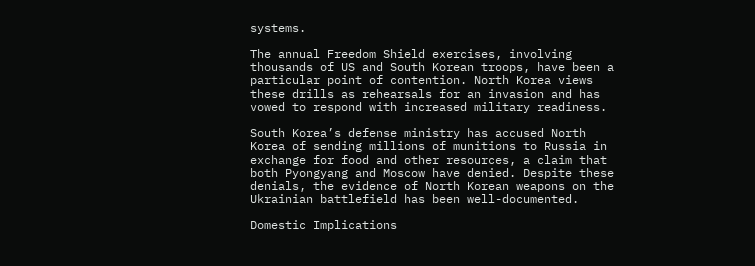systems.

The annual Freedom Shield exercises, involving thousands of US and South Korean troops, have been a particular point of contention. North Korea views these drills as rehearsals for an invasion and has vowed to respond with increased military readiness.

South Korea’s defense ministry has accused North Korea of sending millions of munitions to Russia in exchange for food and other resources, a claim that both Pyongyang and Moscow have denied. Despite these denials, the evidence of North Korean weapons on the Ukrainian battlefield has been well-documented.

Domestic Implications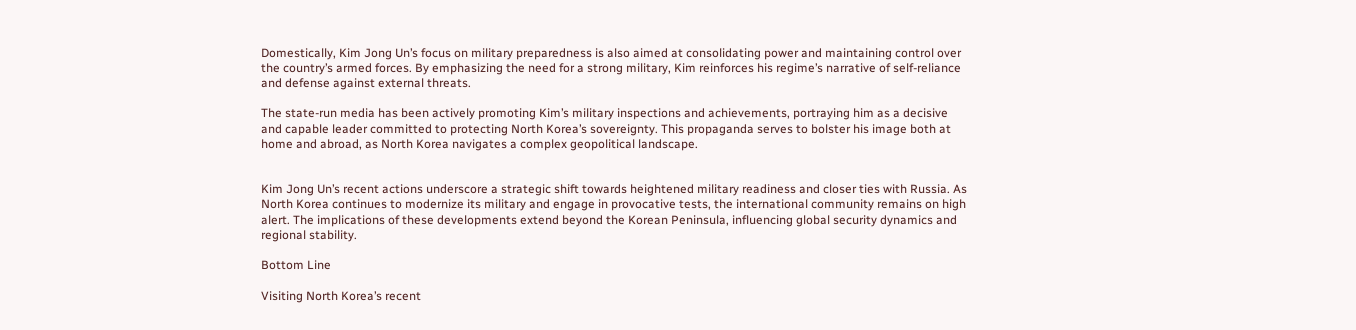Domestically, Kim Jong Un’s focus on military preparedness is also aimed at consolidating power and maintaining control over the country’s armed forces. By emphasizing the need for a strong military, Kim reinforces his regime’s narrative of self-reliance and defense against external threats.

The state-run media has been actively promoting Kim’s military inspections and achievements, portraying him as a decisive and capable leader committed to protecting North Korea’s sovereignty. This propaganda serves to bolster his image both at home and abroad, as North Korea navigates a complex geopolitical landscape.


Kim Jong Un’s recent actions underscore a strategic shift towards heightened military readiness and closer ties with Russia. As North Korea continues to modernize its military and engage in provocative tests, the international community remains on high alert. The implications of these developments extend beyond the Korean Peninsula, influencing global security dynamics and regional stability.

Bottom Line

Visiting North Korea’s recent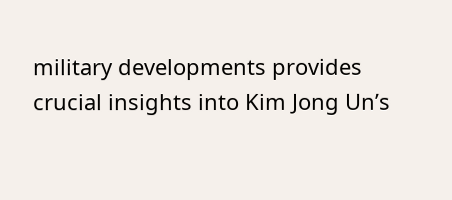military developments provides crucial insights into Kim Jong Un’s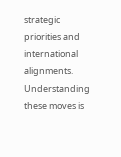strategic priorities and international alignments. Understanding these moves is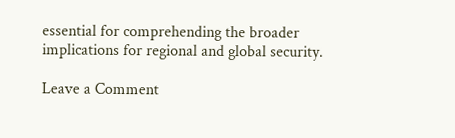essential for comprehending the broader implications for regional and global security.

Leave a Comment